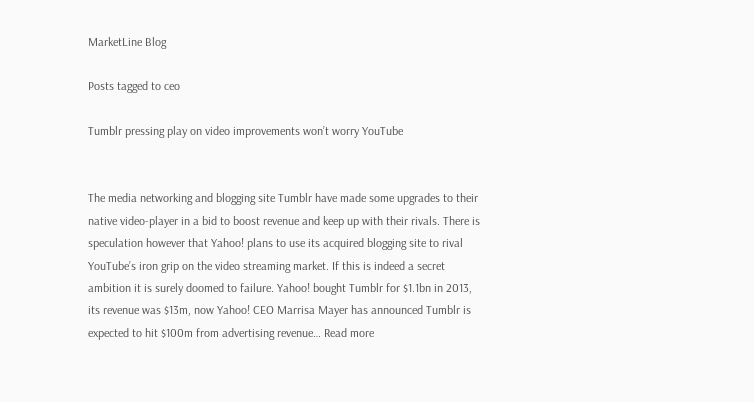MarketLine Blog

Posts tagged to ceo

Tumblr pressing play on video improvements won’t worry YouTube


The media networking and blogging site Tumblr have made some upgrades to their native video-player in a bid to boost revenue and keep up with their rivals. There is speculation however that Yahoo! plans to use its acquired blogging site to rival YouTube’s iron grip on the video streaming market. If this is indeed a secret ambition it is surely doomed to failure. Yahoo! bought Tumblr for $1.1bn in 2013, its revenue was $13m, now Yahoo! CEO Marrisa Mayer has announced Tumblr is expected to hit $100m from advertising revenue… Read more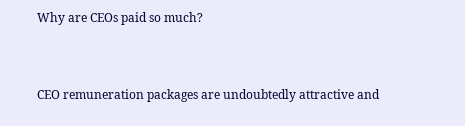Why are CEOs paid so much?


CEO remuneration packages are undoubtedly attractive and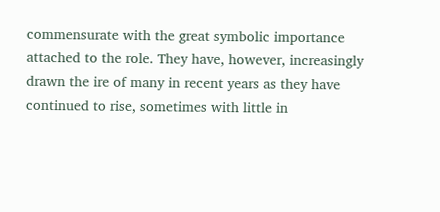commensurate with the great symbolic importance attached to the role. They have, however, increasingly drawn the ire of many in recent years as they have continued to rise, sometimes with little in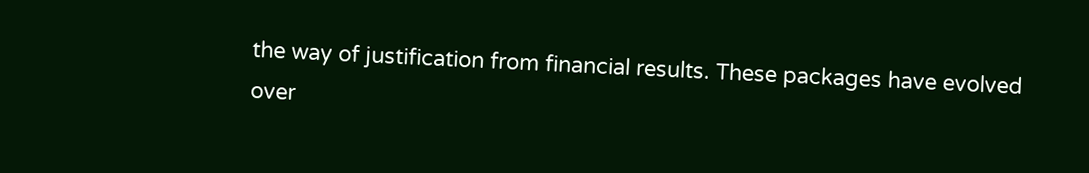the way of justification from financial results. These packages have evolved over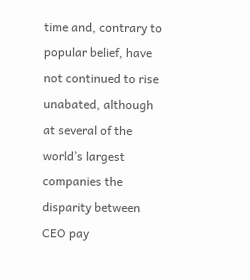time and, contrary to popular belief, have not continued to rise unabated, although at several of the world’s largest companies the disparity between CEO pay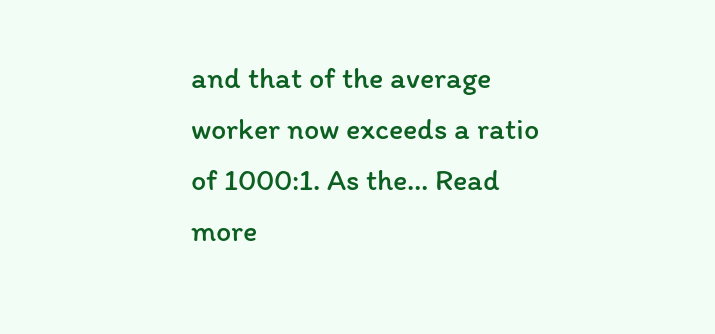and that of the average worker now exceeds a ratio of 1000:1. As the… Read more